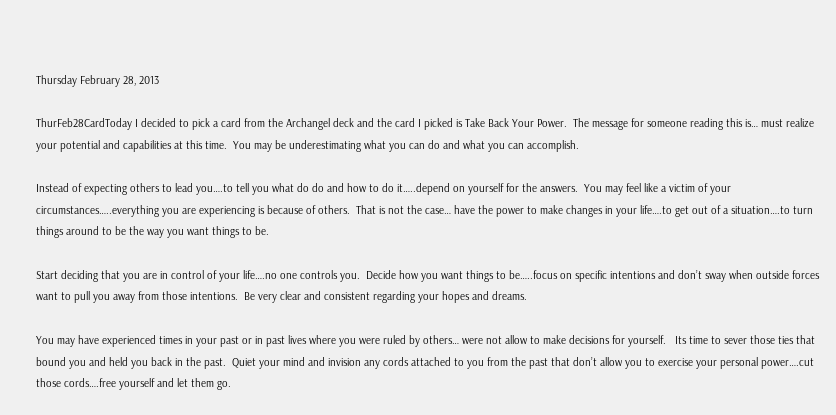Thursday February 28, 2013

ThurFeb28CardToday I decided to pick a card from the Archangel deck and the card I picked is Take Back Your Power.  The message for someone reading this is… must realize your potential and capabilities at this time.  You may be underestimating what you can do and what you can accomplish.

Instead of expecting others to lead you….to tell you what do do and how to do it…..depend on yourself for the answers.  You may feel like a victim of your circumstances…..everything you are experiencing is because of others.  That is not the case… have the power to make changes in your life….to get out of a situation….to turn things around to be the way you want things to be.

Start deciding that you are in control of your life….no one controls you.  Decide how you want things to be…..focus on specific intentions and don’t sway when outside forces want to pull you away from those intentions.  Be very clear and consistent regarding your hopes and dreams.

You may have experienced times in your past or in past lives where you were ruled by others… were not allow to make decisions for yourself.   Its time to sever those ties that bound you and held you back in the past.  Quiet your mind and invision any cords attached to you from the past that don’t allow you to exercise your personal power….cut those cords….free yourself and let them go.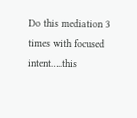Do this mediation 3 times with focused intent…..this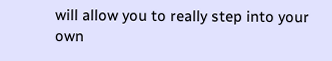will allow you to really step into your own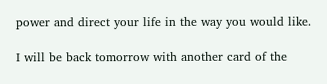power and direct your life in the way you would like.

I will be back tomorrow with another card of the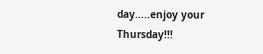day…..enjoy your Thursday!!!